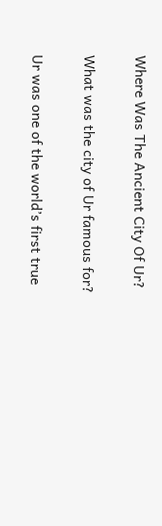Where Was The Ancient City Of Ur?

What was the city of Ur famous for?

Ur was one of the world’s first true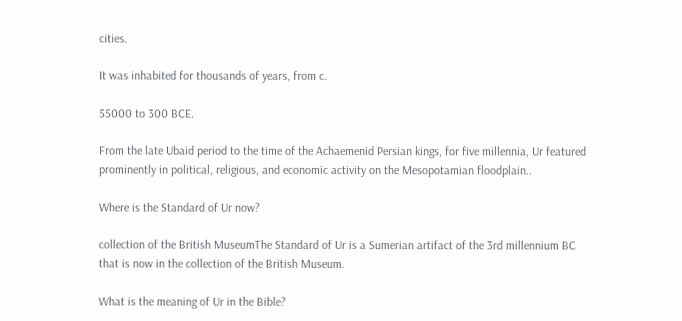cities.

It was inhabited for thousands of years, from c.

55000 to 300 BCE.

From the late Ubaid period to the time of the Achaemenid Persian kings, for five millennia, Ur featured prominently in political, religious, and economic activity on the Mesopotamian floodplain..

Where is the Standard of Ur now?

collection of the British MuseumThe Standard of Ur is a Sumerian artifact of the 3rd millennium BC that is now in the collection of the British Museum.

What is the meaning of Ur in the Bible?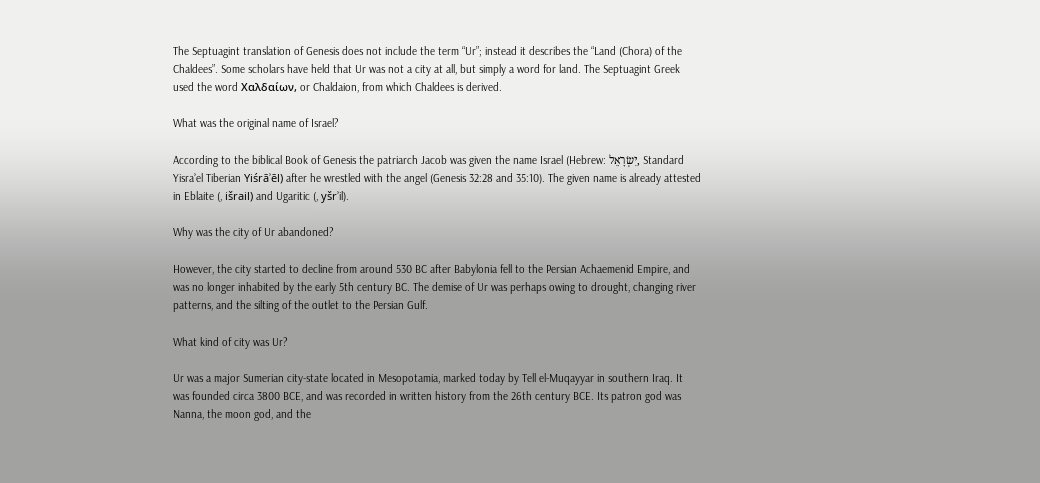The Septuagint translation of Genesis does not include the term “Ur”; instead it describes the “Land (Chora) of the Chaldees”. Some scholars have held that Ur was not a city at all, but simply a word for land. The Septuagint Greek used the word Χαλδαίων, or Chaldaion, from which Chaldees is derived.

What was the original name of Israel?

According to the biblical Book of Genesis the patriarch Jacob was given the name Israel (Hebrew: יִשְׂרָאֵל, Standard Yisraʾel Tiberian Yiśrāʾēl) after he wrestled with the angel (Genesis 32:28 and 35:10). The given name is already attested in Eblaite (, išrail) and Ugaritic (, yšrʾil).

Why was the city of Ur abandoned?

However, the city started to decline from around 530 BC after Babylonia fell to the Persian Achaemenid Empire, and was no longer inhabited by the early 5th century BC. The demise of Ur was perhaps owing to drought, changing river patterns, and the silting of the outlet to the Persian Gulf.

What kind of city was Ur?

Ur was a major Sumerian city-state located in Mesopotamia, marked today by Tell el-Muqayyar in southern Iraq. It was founded circa 3800 BCE, and was recorded in written history from the 26th century BCE. Its patron god was Nanna, the moon god, and the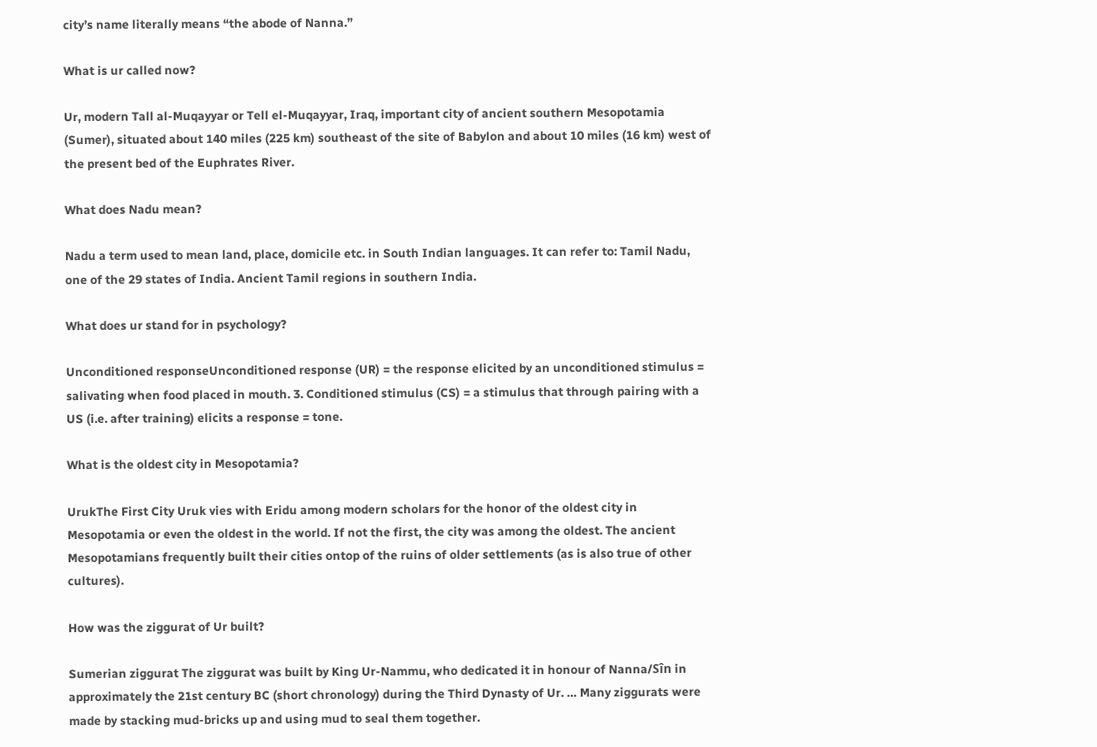city’s name literally means “the abode of Nanna.”

What is ur called now?

Ur, modern Tall al-Muqayyar or Tell el-Muqayyar, Iraq, important city of ancient southern Mesopotamia (Sumer), situated about 140 miles (225 km) southeast of the site of Babylon and about 10 miles (16 km) west of the present bed of the Euphrates River.

What does Nadu mean?

Nadu a term used to mean land, place, domicile etc. in South Indian languages. It can refer to: Tamil Nadu, one of the 29 states of India. Ancient Tamil regions in southern India.

What does ur stand for in psychology?

Unconditioned responseUnconditioned response (UR) = the response elicited by an unconditioned stimulus = salivating when food placed in mouth. 3. Conditioned stimulus (CS) = a stimulus that through pairing with a US (i.e. after training) elicits a response = tone.

What is the oldest city in Mesopotamia?

UrukThe First City Uruk vies with Eridu among modern scholars for the honor of the oldest city in Mesopotamia or even the oldest in the world. If not the first, the city was among the oldest. The ancient Mesopotamians frequently built their cities ontop of the ruins of older settlements (as is also true of other cultures).

How was the ziggurat of Ur built?

Sumerian ziggurat The ziggurat was built by King Ur-Nammu, who dedicated it in honour of Nanna/Sîn in approximately the 21st century BC (short chronology) during the Third Dynasty of Ur. … Many ziggurats were made by stacking mud-bricks up and using mud to seal them together.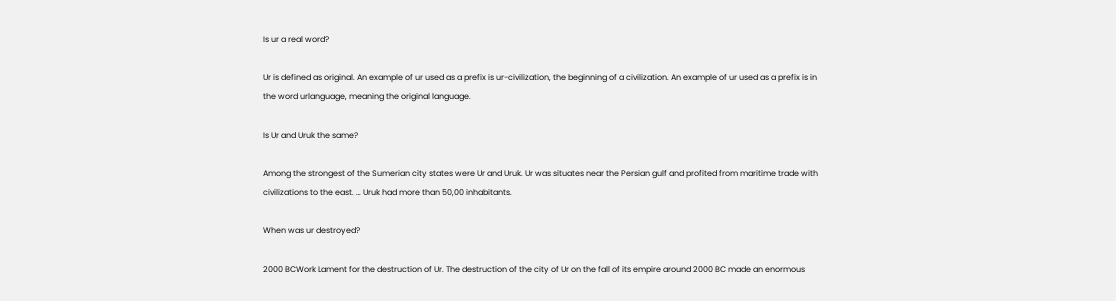Is ur a real word?

Ur is defined as original. An example of ur used as a prefix is ur-civilization, the beginning of a civilization. An example of ur used as a prefix is in the word urlanguage, meaning the original language.

Is Ur and Uruk the same?

Among the strongest of the Sumerian city states were Ur and Uruk. Ur was situates near the Persian gulf and profited from maritime trade with civilizations to the east. … Uruk had more than 50,00 inhabitants.

When was ur destroyed?

2000 BCWork Lament for the destruction of Ur. The destruction of the city of Ur on the fall of its empire around 2000 BC made an enormous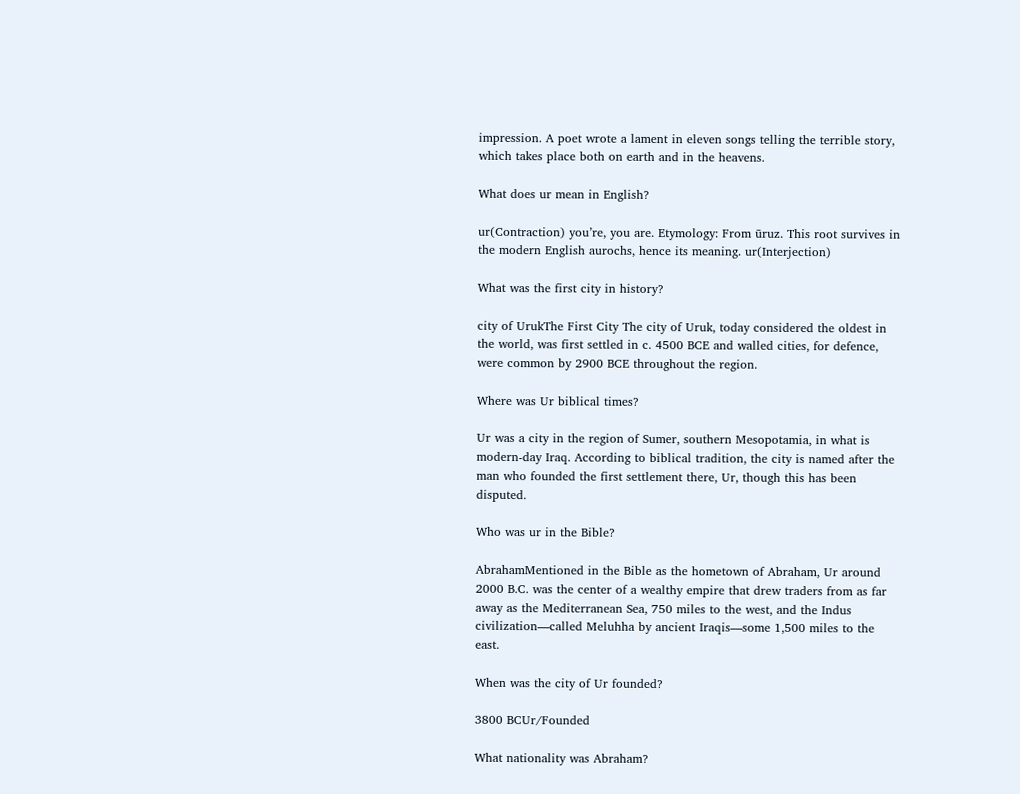impression. A poet wrote a lament in eleven songs telling the terrible story, which takes place both on earth and in the heavens.

What does ur mean in English?

ur(Contraction) you’re, you are. Etymology: From ūruz. This root survives in the modern English aurochs, hence its meaning. ur(Interjection)

What was the first city in history?

city of UrukThe First City The city of Uruk, today considered the oldest in the world, was first settled in c. 4500 BCE and walled cities, for defence, were common by 2900 BCE throughout the region.

Where was Ur biblical times?

Ur was a city in the region of Sumer, southern Mesopotamia, in what is modern-day Iraq. According to biblical tradition, the city is named after the man who founded the first settlement there, Ur, though this has been disputed.

Who was ur in the Bible?

AbrahamMentioned in the Bible as the hometown of Abraham, Ur around 2000 B.C. was the center of a wealthy empire that drew traders from as far away as the Mediterranean Sea, 750 miles to the west, and the Indus civilization—called Meluhha by ancient Iraqis—some 1,500 miles to the east.

When was the city of Ur founded?

3800 BCUr/Founded

What nationality was Abraham?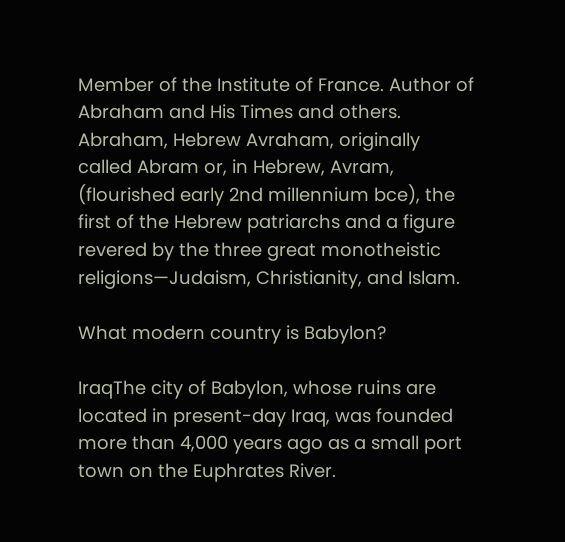Member of the Institute of France. Author of Abraham and His Times and others. Abraham, Hebrew Avraham, originally called Abram or, in Hebrew, Avram, (flourished early 2nd millennium bce), the first of the Hebrew patriarchs and a figure revered by the three great monotheistic religions—Judaism, Christianity, and Islam.

What modern country is Babylon?

IraqThe city of Babylon, whose ruins are located in present-day Iraq, was founded more than 4,000 years ago as a small port town on the Euphrates River.